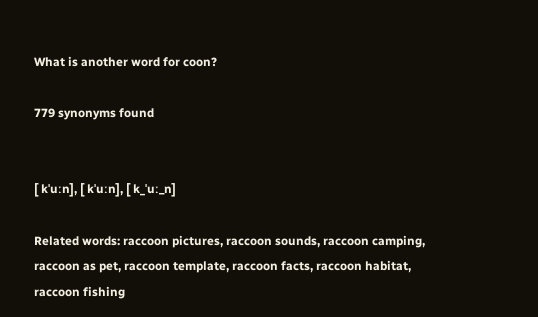What is another word for coon?

779 synonyms found


[ kˈuːn], [ kˈuːn], [ k_ˈuː_n]

Related words: raccoon pictures, raccoon sounds, raccoon camping, raccoon as pet, raccoon template, raccoon facts, raccoon habitat, raccoon fishing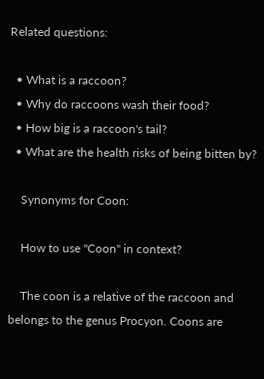Related questions:

  • What is a raccoon?
  • Why do raccoons wash their food?
  • How big is a raccoon's tail?
  • What are the health risks of being bitten by?

    Synonyms for Coon:

    How to use "Coon" in context?

    The coon is a relative of the raccoon and belongs to the genus Procyon. Coons are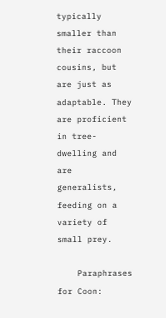typically smaller than their raccoon cousins, but are just as adaptable. They are proficient in tree-dwelling and are generalists, feeding on a variety of small prey.

    Paraphrases for Coon: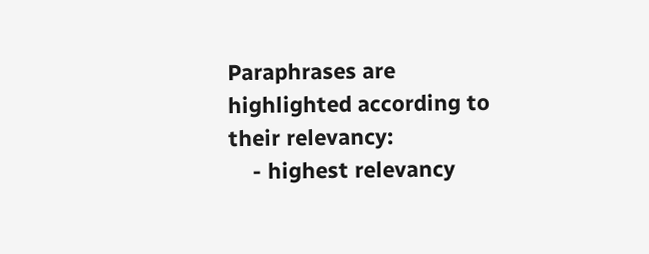Paraphrases are highlighted according to their relevancy:
    - highest relevancy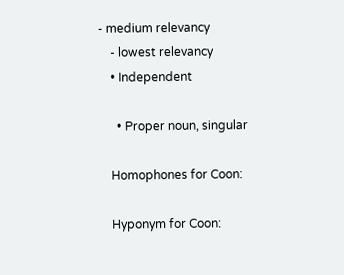- medium relevancy
    - lowest relevancy
    • Independent

      • Proper noun, singular

    Homophones for Coon:

    Hyponym for Coon: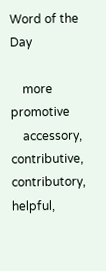Word of the Day

    more promotive
    accessory, contributive, contributory, helpful,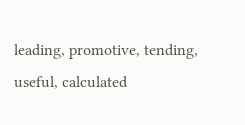leading, promotive, tending, useful, calculated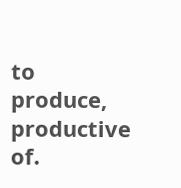to produce, productive of.